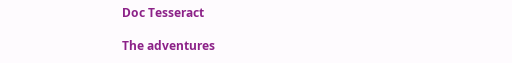Doc Tesseract

The adventures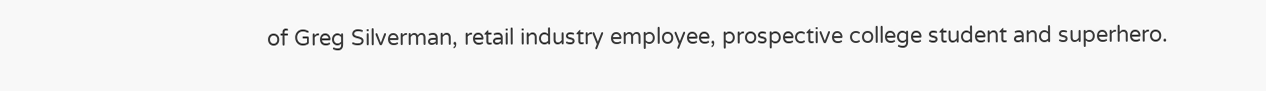of Greg Silverman, retail industry employee, prospective college student and superhero.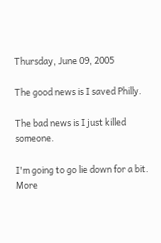Thursday, June 09, 2005

The good news is I saved Philly.

The bad news is I just killed someone.

I'm going to go lie down for a bit. More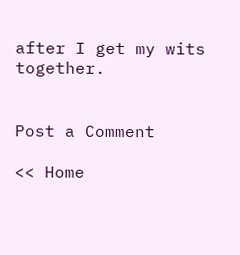after I get my wits together.


Post a Comment

<< Home